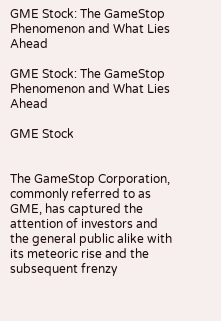GME Stock: The GameStop Phenomenon and What Lies Ahead

GME Stock: The GameStop Phenomenon and What Lies Ahead

GME Stock


The GameStop Corporation, commonly referred to as GME, has captured the attention of investors and the general public alike with its meteoric rise and the subsequent frenzy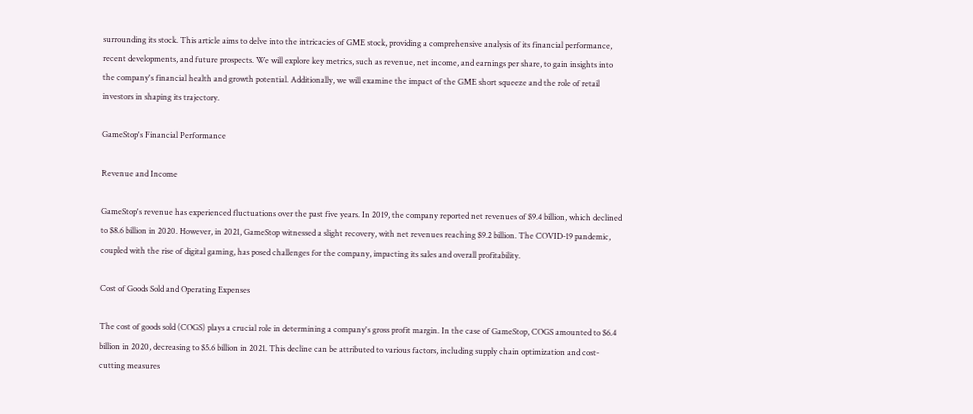surrounding its stock. This article aims to delve into the intricacies of GME stock, providing a comprehensive analysis of its financial performance, recent developments, and future prospects. We will explore key metrics, such as revenue, net income, and earnings per share, to gain insights into the company's financial health and growth potential. Additionally, we will examine the impact of the GME short squeeze and the role of retail investors in shaping its trajectory.

GameStop's Financial Performance

Revenue and Income

GameStop's revenue has experienced fluctuations over the past five years. In 2019, the company reported net revenues of $9.4 billion, which declined to $8.6 billion in 2020. However, in 2021, GameStop witnessed a slight recovery, with net revenues reaching $9.2 billion. The COVID-19 pandemic, coupled with the rise of digital gaming, has posed challenges for the company, impacting its sales and overall profitability.

Cost of Goods Sold and Operating Expenses

The cost of goods sold (COGS) plays a crucial role in determining a company's gross profit margin. In the case of GameStop, COGS amounted to $6.4 billion in 2020, decreasing to $5.6 billion in 2021. This decline can be attributed to various factors, including supply chain optimization and cost-cutting measures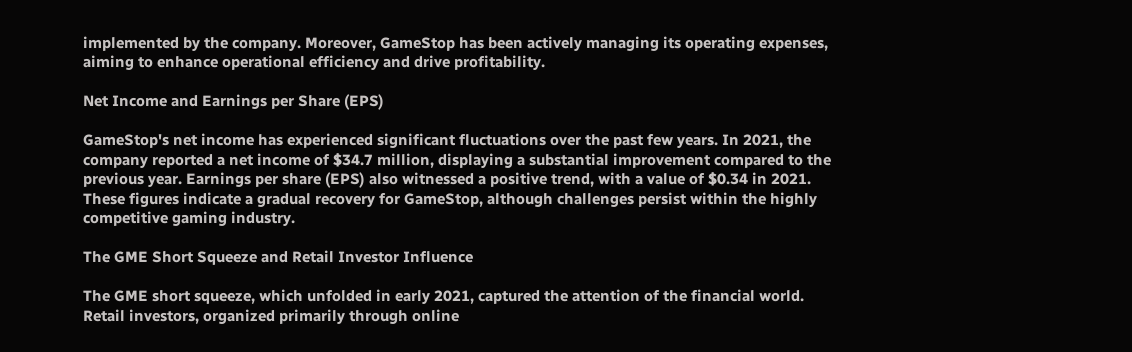implemented by the company. Moreover, GameStop has been actively managing its operating expenses, aiming to enhance operational efficiency and drive profitability.

Net Income and Earnings per Share (EPS)

GameStop's net income has experienced significant fluctuations over the past few years. In 2021, the company reported a net income of $34.7 million, displaying a substantial improvement compared to the previous year. Earnings per share (EPS) also witnessed a positive trend, with a value of $0.34 in 2021. These figures indicate a gradual recovery for GameStop, although challenges persist within the highly competitive gaming industry.

The GME Short Squeeze and Retail Investor Influence

The GME short squeeze, which unfolded in early 2021, captured the attention of the financial world. Retail investors, organized primarily through online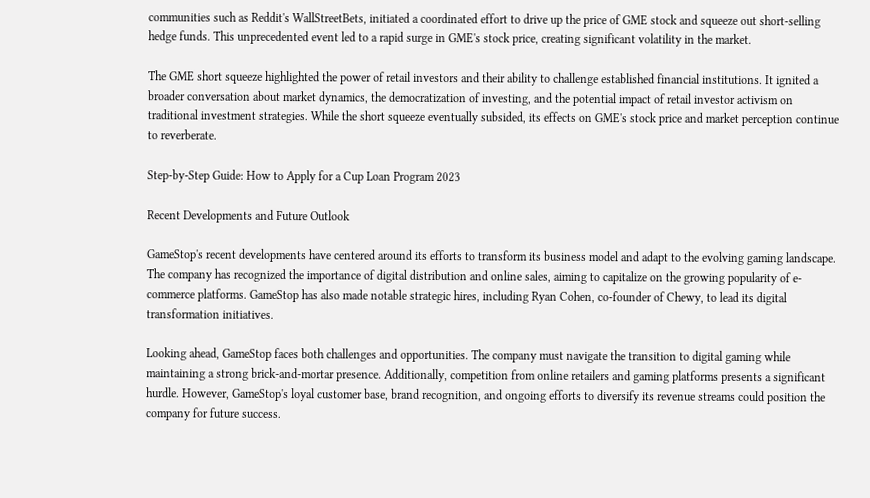communities such as Reddit's WallStreetBets, initiated a coordinated effort to drive up the price of GME stock and squeeze out short-selling hedge funds. This unprecedented event led to a rapid surge in GME's stock price, creating significant volatility in the market.

The GME short squeeze highlighted the power of retail investors and their ability to challenge established financial institutions. It ignited a broader conversation about market dynamics, the democratization of investing, and the potential impact of retail investor activism on traditional investment strategies. While the short squeeze eventually subsided, its effects on GME's stock price and market perception continue to reverberate.

Step-by-Step Guide: How to Apply for a Cup Loan Program 2023

Recent Developments and Future Outlook

GameStop's recent developments have centered around its efforts to transform its business model and adapt to the evolving gaming landscape. The company has recognized the importance of digital distribution and online sales, aiming to capitalize on the growing popularity of e-commerce platforms. GameStop has also made notable strategic hires, including Ryan Cohen, co-founder of Chewy, to lead its digital transformation initiatives.

Looking ahead, GameStop faces both challenges and opportunities. The company must navigate the transition to digital gaming while maintaining a strong brick-and-mortar presence. Additionally, competition from online retailers and gaming platforms presents a significant hurdle. However, GameStop's loyal customer base, brand recognition, and ongoing efforts to diversify its revenue streams could position the company for future success.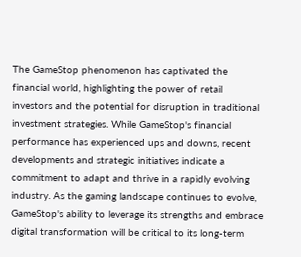The GameStop phenomenon has captivated the financial world, highlighting the power of retail investors and the potential for disruption in traditional investment strategies. While GameStop's financial performance has experienced ups and downs, recent developments and strategic initiatives indicate a commitment to adapt and thrive in a rapidly evolving industry. As the gaming landscape continues to evolve, GameStop's ability to leverage its strengths and embrace digital transformation will be critical to its long-term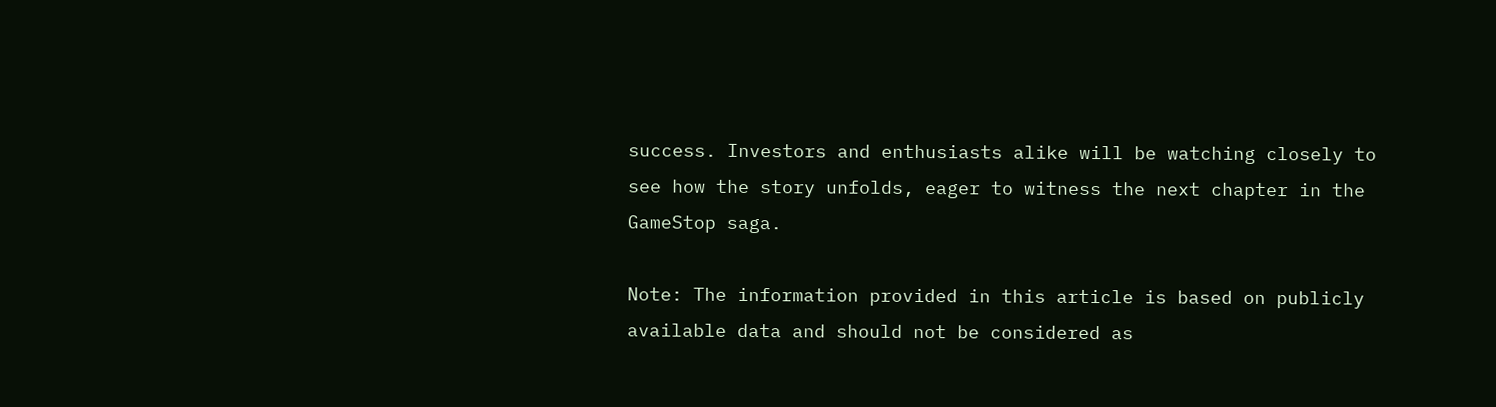success. Investors and enthusiasts alike will be watching closely to see how the story unfolds, eager to witness the next chapter in the GameStop saga.

Note: The information provided in this article is based on publicly available data and should not be considered as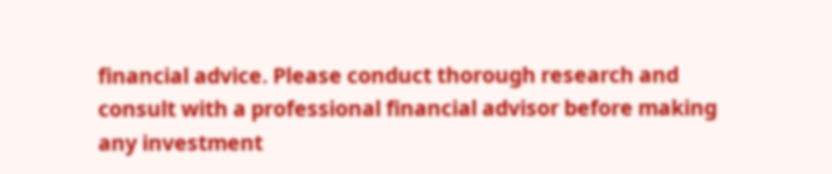financial advice. Please conduct thorough research and consult with a professional financial advisor before making any investment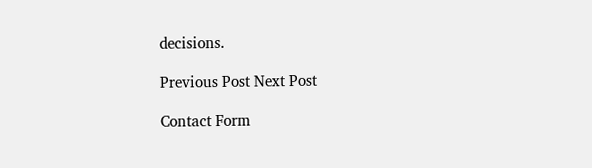decisions.

Previous Post Next Post

Contact Form